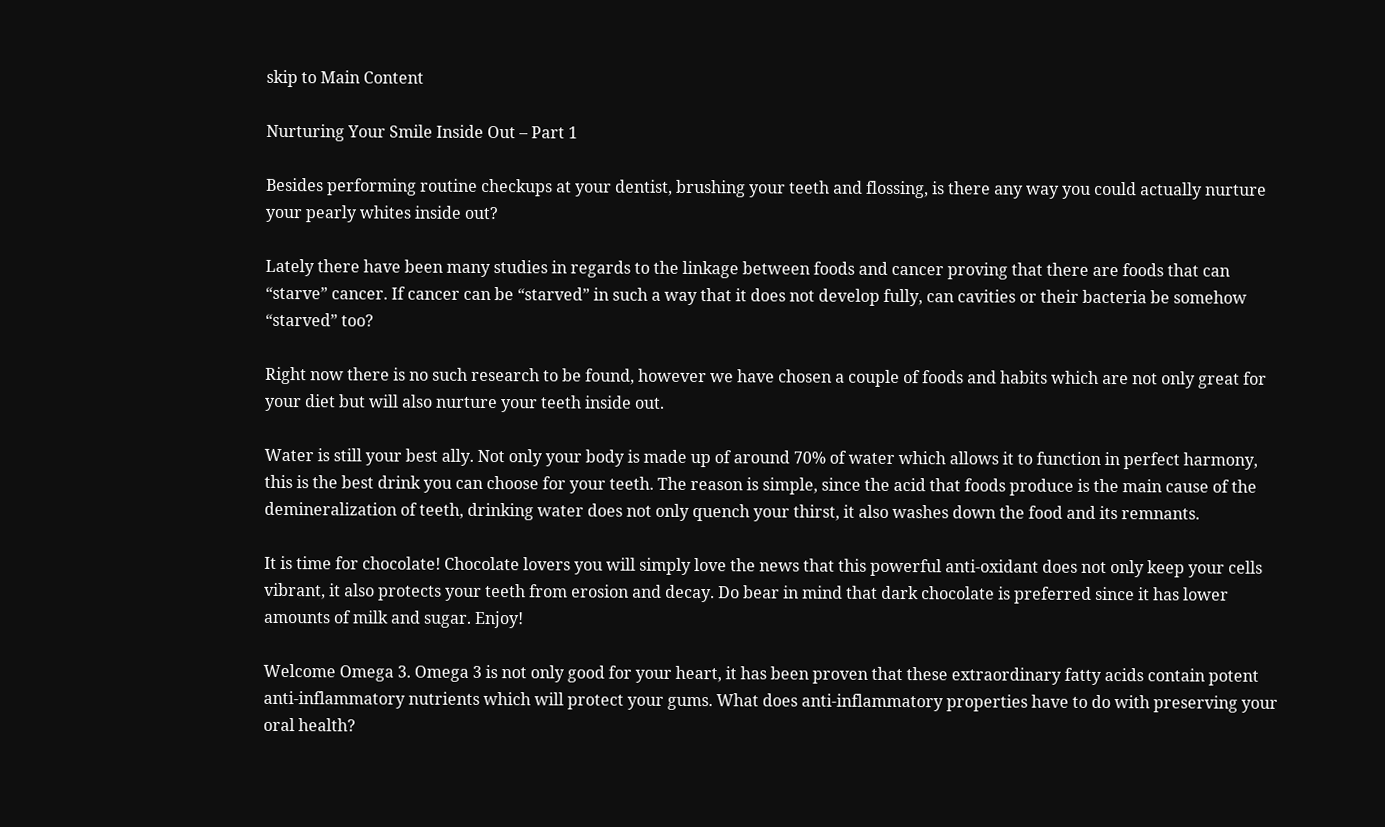skip to Main Content

Nurturing Your Smile Inside Out – Part 1

Besides performing routine checkups at your dentist, brushing your teeth and flossing, is there any way you could actually nurture your pearly whites inside out?

Lately there have been many studies in regards to the linkage between foods and cancer proving that there are foods that can “starve” cancer. If cancer can be “starved” in such a way that it does not develop fully, can cavities or their bacteria be somehow “starved” too?

Right now there is no such research to be found, however we have chosen a couple of foods and habits which are not only great for your diet but will also nurture your teeth inside out.

Water is still your best ally. Not only your body is made up of around 70% of water which allows it to function in perfect harmony, this is the best drink you can choose for your teeth. The reason is simple, since the acid that foods produce is the main cause of the demineralization of teeth, drinking water does not only quench your thirst, it also washes down the food and its remnants.

It is time for chocolate! Chocolate lovers you will simply love the news that this powerful anti-oxidant does not only keep your cells vibrant, it also protects your teeth from erosion and decay. Do bear in mind that dark chocolate is preferred since it has lower amounts of milk and sugar. Enjoy!

Welcome Omega 3. Omega 3 is not only good for your heart, it has been proven that these extraordinary fatty acids contain potent anti-inflammatory nutrients which will protect your gums. What does anti-inflammatory properties have to do with preserving your oral health?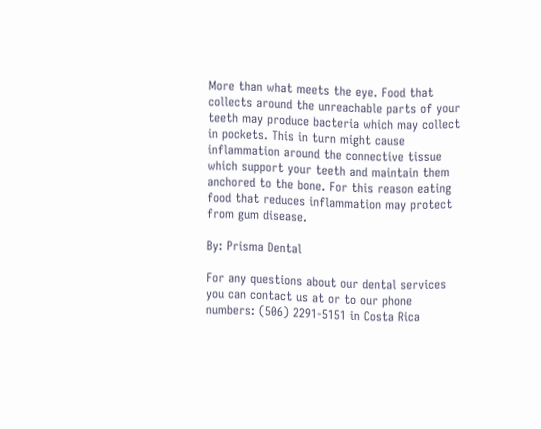More than what meets the eye. Food that collects around the unreachable parts of your teeth may produce bacteria which may collect in pockets. This in turn might cause inflammation around the connective tissue which support your teeth and maintain them anchored to the bone. For this reason eating food that reduces inflammation may protect from gum disease.

By: Prisma Dental

For any questions about our dental services you can contact us at or to our phone numbers: (506) 2291-5151 in Costa Rica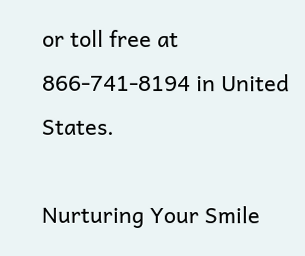or toll free at 866-741-8194 in United States.

Nurturing Your Smile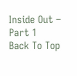Inside Out – Part 1
Back To Top